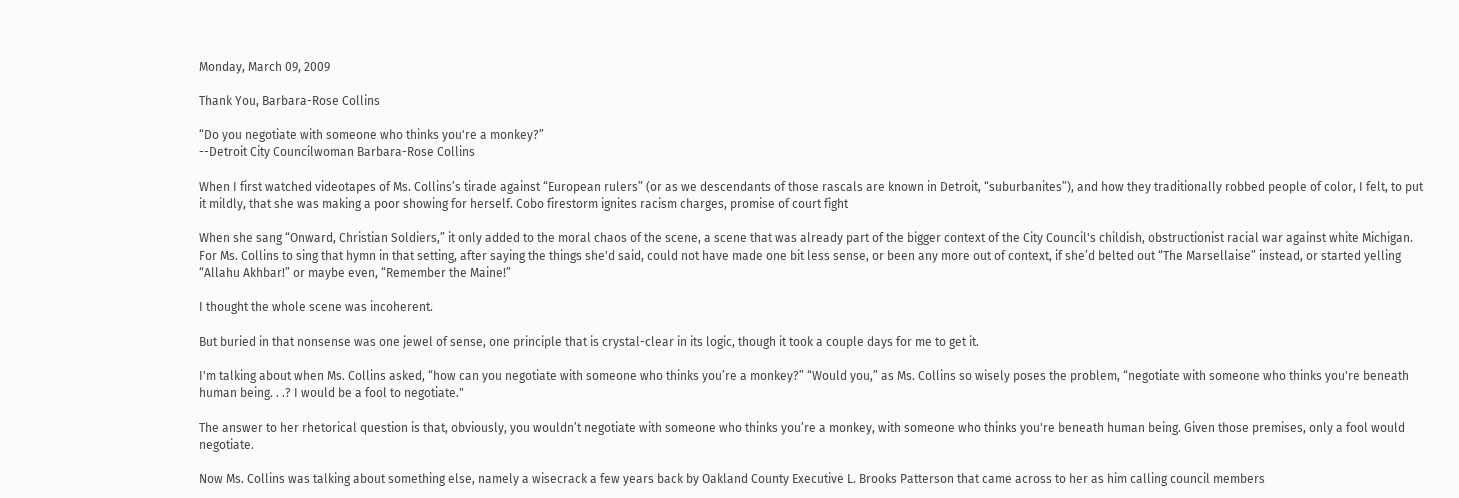Monday, March 09, 2009

Thank You, Barbara-Rose Collins

“Do you negotiate with someone who thinks you're a monkey?”
--Detroit City Councilwoman Barbara-Rose Collins

When I first watched videotapes of Ms. Collins’s tirade against “European rulers” (or as we descendants of those rascals are known in Detroit, “suburbanites”), and how they traditionally robbed people of color, I felt, to put it mildly, that she was making a poor showing for herself. Cobo firestorm ignites racism charges, promise of court fight

When she sang “Onward, Christian Soldiers,” it only added to the moral chaos of the scene, a scene that was already part of the bigger context of the City Council's childish, obstructionist racial war against white Michigan. For Ms. Collins to sing that hymn in that setting, after saying the things she'd said, could not have made one bit less sense, or been any more out of context, if she’d belted out “The Marsellaise” instead, or started yelling “Allahu Akhbar!” or maybe even, “Remember the Maine!”

I thought the whole scene was incoherent.

But buried in that nonsense was one jewel of sense, one principle that is crystal-clear in its logic, though it took a couple days for me to get it.

I'm talking about when Ms. Collins asked, “how can you negotiate with someone who thinks you’re a monkey?” “Would you,” as Ms. Collins so wisely poses the problem, “negotiate with someone who thinks you're beneath human being. . .? I would be a fool to negotiate."

The answer to her rhetorical question is that, obviously, you wouldn’t negotiate with someone who thinks you’re a monkey, with someone who thinks you're beneath human being. Given those premises, only a fool would negotiate.

Now Ms. Collins was talking about something else, namely a wisecrack a few years back by Oakland County Executive L. Brooks Patterson that came across to her as him calling council members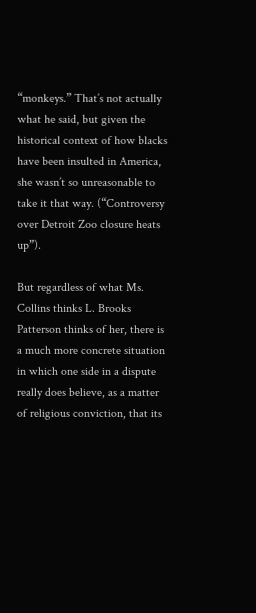“monkeys.” That’s not actually what he said, but given the historical context of how blacks have been insulted in America, she wasn’t so unreasonable to take it that way. (“Controversy over Detroit Zoo closure heats up”).

But regardless of what Ms. Collins thinks L. Brooks Patterson thinks of her, there is a much more concrete situation in which one side in a dispute really does believe, as a matter of religious conviction, that its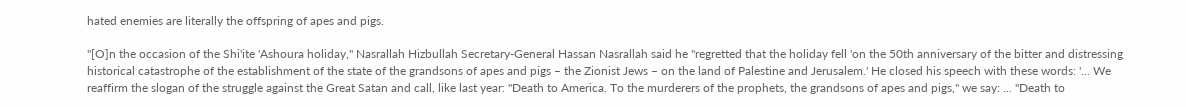hated enemies are literally the offspring of apes and pigs.

"[O]n the occasion of the Shi'ite 'Ashoura holiday," Nasrallah Hizbullah Secretary-General Hassan Nasrallah said he "regretted that the holiday fell 'on the 50th anniversary of the bitter and distressing historical catastrophe of the establishment of the state of the grandsons of apes and pigs – the Zionist Jews – on the land of Palestine and Jerusalem.' He closed his speech with these words: '... We reaffirm the slogan of the struggle against the Great Satan and call, like last year: "Death to America. To the murderers of the prophets, the grandsons of apes and pigs," we say: ... "Death to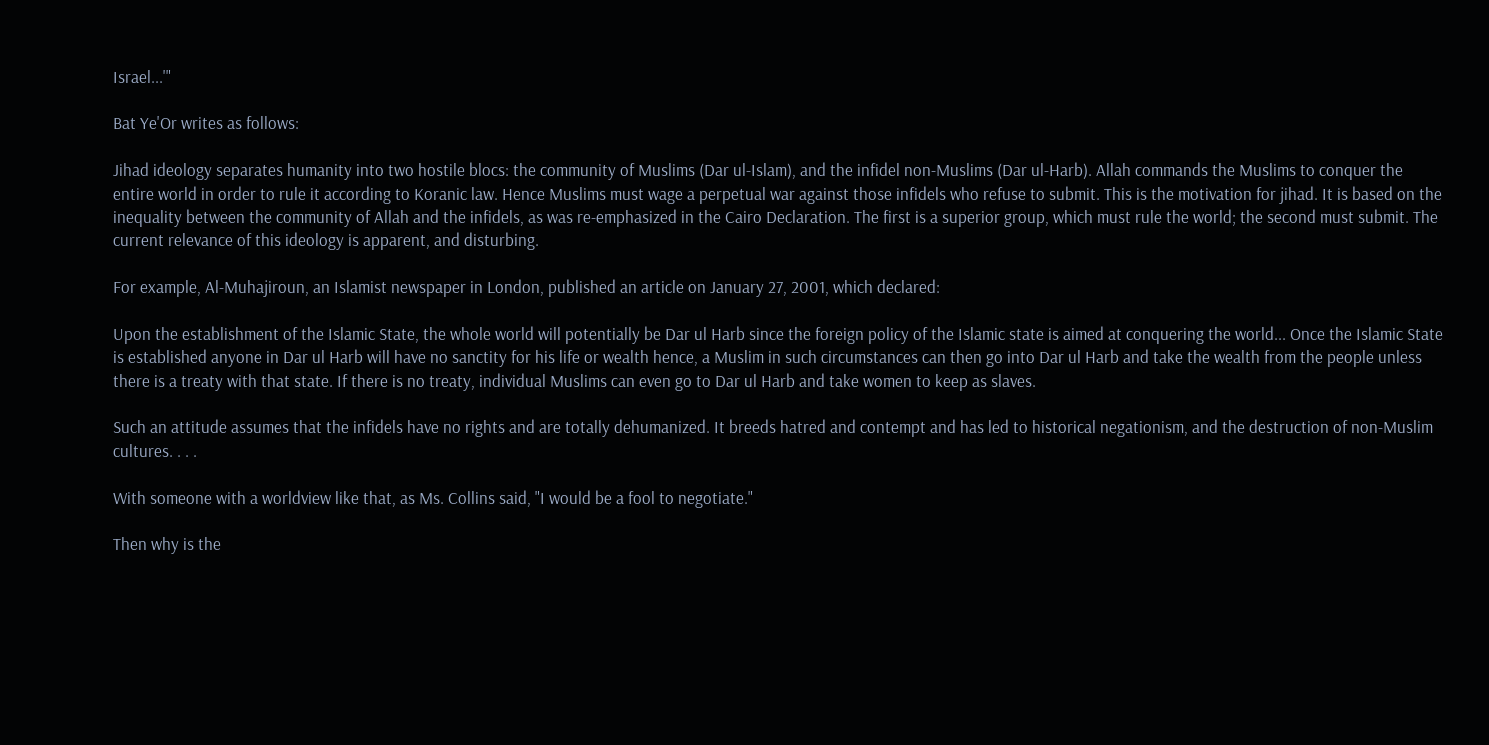Israel...'"

Bat Ye'Or writes as follows:

Jihad ideology separates humanity into two hostile blocs: the community of Muslims (Dar ul-Islam), and the infidel non-Muslims (Dar ul-Harb). Allah commands the Muslims to conquer the entire world in order to rule it according to Koranic law. Hence Muslims must wage a perpetual war against those infidels who refuse to submit. This is the motivation for jihad. It is based on the inequality between the community of Allah and the infidels, as was re-emphasized in the Cairo Declaration. The first is a superior group, which must rule the world; the second must submit. The current relevance of this ideology is apparent, and disturbing.

For example, Al-Muhajiroun, an Islamist newspaper in London, published an article on January 27, 2001, which declared:

Upon the establishment of the Islamic State, the whole world will potentially be Dar ul Harb since the foreign policy of the Islamic state is aimed at conquering the world... Once the Islamic State is established anyone in Dar ul Harb will have no sanctity for his life or wealth hence, a Muslim in such circumstances can then go into Dar ul Harb and take the wealth from the people unless there is a treaty with that state. If there is no treaty, individual Muslims can even go to Dar ul Harb and take women to keep as slaves.

Such an attitude assumes that the infidels have no rights and are totally dehumanized. It breeds hatred and contempt and has led to historical negationism, and the destruction of non-Muslim cultures. . . .

With someone with a worldview like that, as Ms. Collins said, "I would be a fool to negotiate."

Then why is the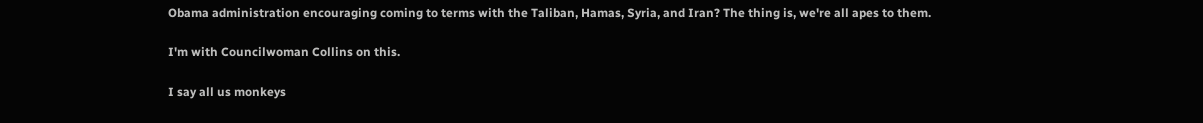Obama administration encouraging coming to terms with the Taliban, Hamas, Syria, and Iran? The thing is, we're all apes to them.

I'm with Councilwoman Collins on this.

I say all us monkeys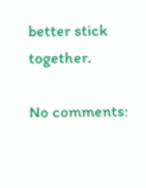better stick together.

No comments: